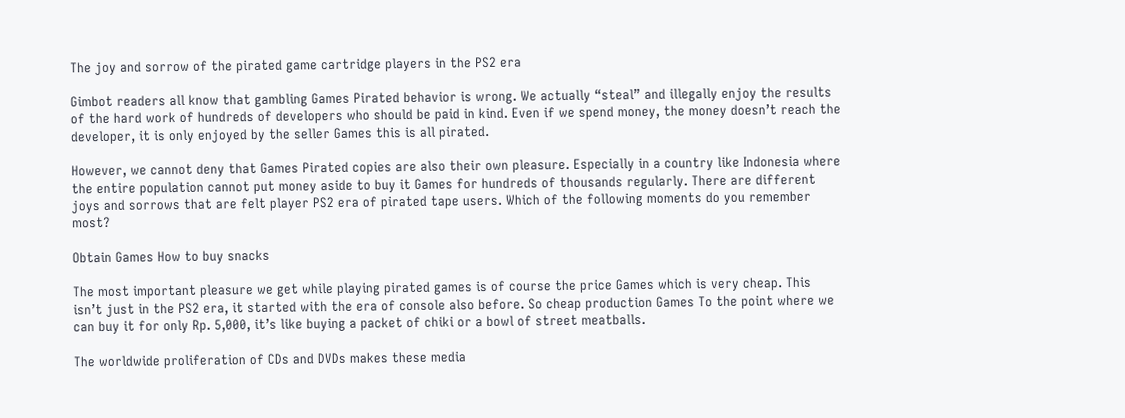The joy and sorrow of the pirated game cartridge players in the PS2 era

Gimbot readers all know that gambling Games Pirated behavior is wrong. We actually “steal” and illegally enjoy the results of the hard work of hundreds of developers who should be paid in kind. Even if we spend money, the money doesn’t reach the developer, it is only enjoyed by the seller Games this is all pirated.

However, we cannot deny that Games Pirated copies are also their own pleasure. Especially in a country like Indonesia where the entire population cannot put money aside to buy it Games for hundreds of thousands regularly. There are different joys and sorrows that are felt player PS2 era of pirated tape users. Which of the following moments do you remember most?

Obtain Games How to buy snacks

The most important pleasure we get while playing pirated games is of course the price Games which is very cheap. This isn’t just in the PS2 era, it started with the era of console also before. So cheap production Games To the point where we can buy it for only Rp. 5,000, it’s like buying a packet of chiki or a bowl of street meatballs.

The worldwide proliferation of CDs and DVDs makes these media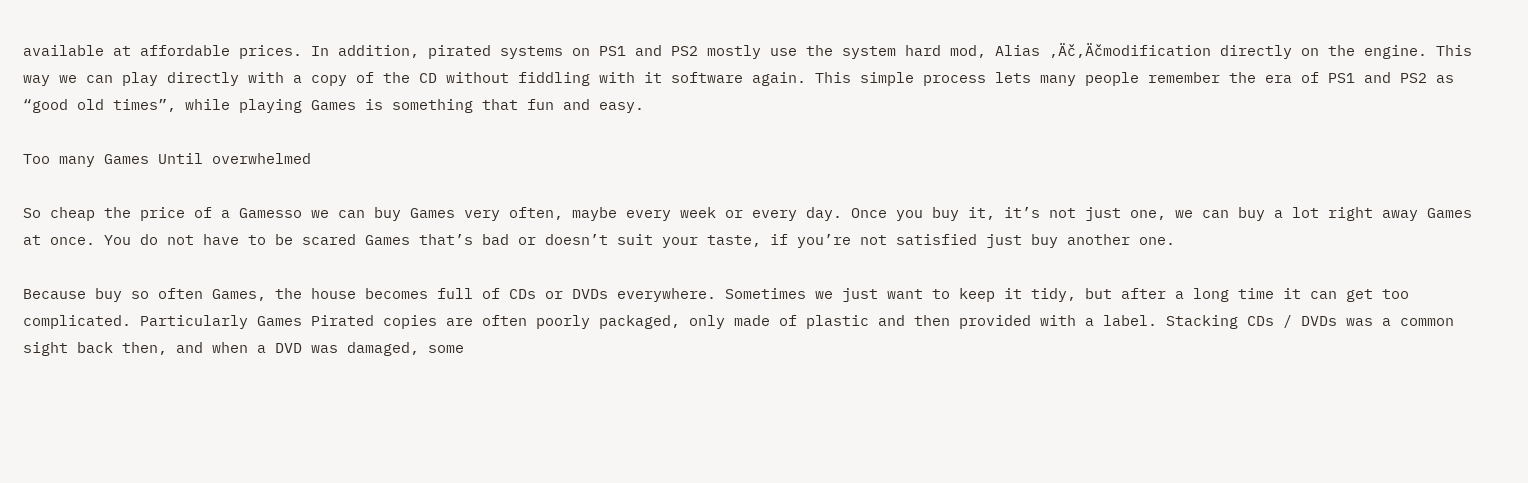available at affordable prices. In addition, pirated systems on PS1 and PS2 mostly use the system hard mod, Alias ‚Äč‚Äčmodification directly on the engine. This way we can play directly with a copy of the CD without fiddling with it software again. This simple process lets many people remember the era of PS1 and PS2 as “good old times”, while playing Games is something that fun and easy.

Too many Games Until overwhelmed

So cheap the price of a Gamesso we can buy Games very often, maybe every week or every day. Once you buy it, it’s not just one, we can buy a lot right away Games at once. You do not have to be scared Games that’s bad or doesn’t suit your taste, if you’re not satisfied just buy another one.

Because buy so often Games, the house becomes full of CDs or DVDs everywhere. Sometimes we just want to keep it tidy, but after a long time it can get too complicated. Particularly Games Pirated copies are often poorly packaged, only made of plastic and then provided with a label. Stacking CDs / DVDs was a common sight back then, and when a DVD was damaged, some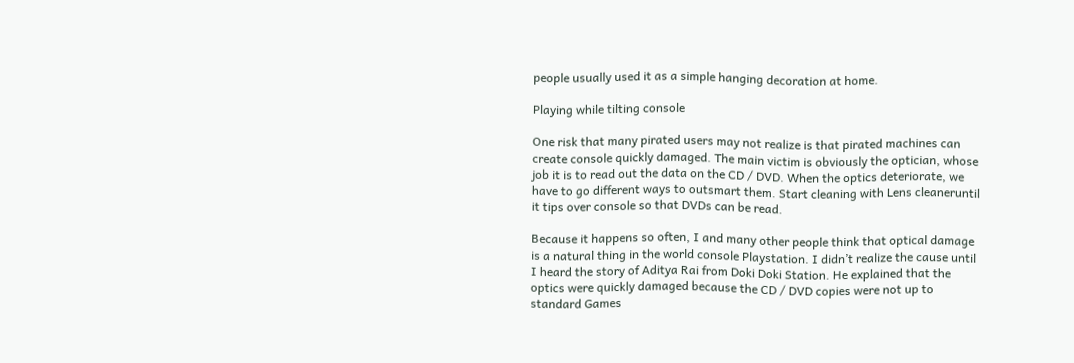people usually used it as a simple hanging decoration at home.

Playing while tilting console

One risk that many pirated users may not realize is that pirated machines can create console quickly damaged. The main victim is obviously the optician, whose job it is to read out the data on the CD / DVD. When the optics deteriorate, we have to go different ways to outsmart them. Start cleaning with Lens cleaneruntil it tips over console so that DVDs can be read.

Because it happens so often, I and many other people think that optical damage is a natural thing in the world console Playstation. I didn’t realize the cause until I heard the story of Aditya Rai from Doki Doki Station. He explained that the optics were quickly damaged because the CD / DVD copies were not up to standard Games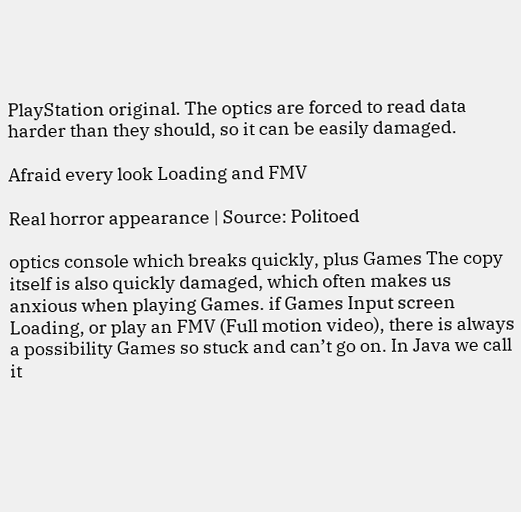PlayStation original. The optics are forced to read data harder than they should, so it can be easily damaged.

Afraid every look Loading and FMV

Real horror appearance | Source: Politoed

optics console which breaks quickly, plus Games The copy itself is also quickly damaged, which often makes us anxious when playing Games. if Games Input screen Loading, or play an FMV (Full motion video), there is always a possibility Games so stuck and can’t go on. In Java we call it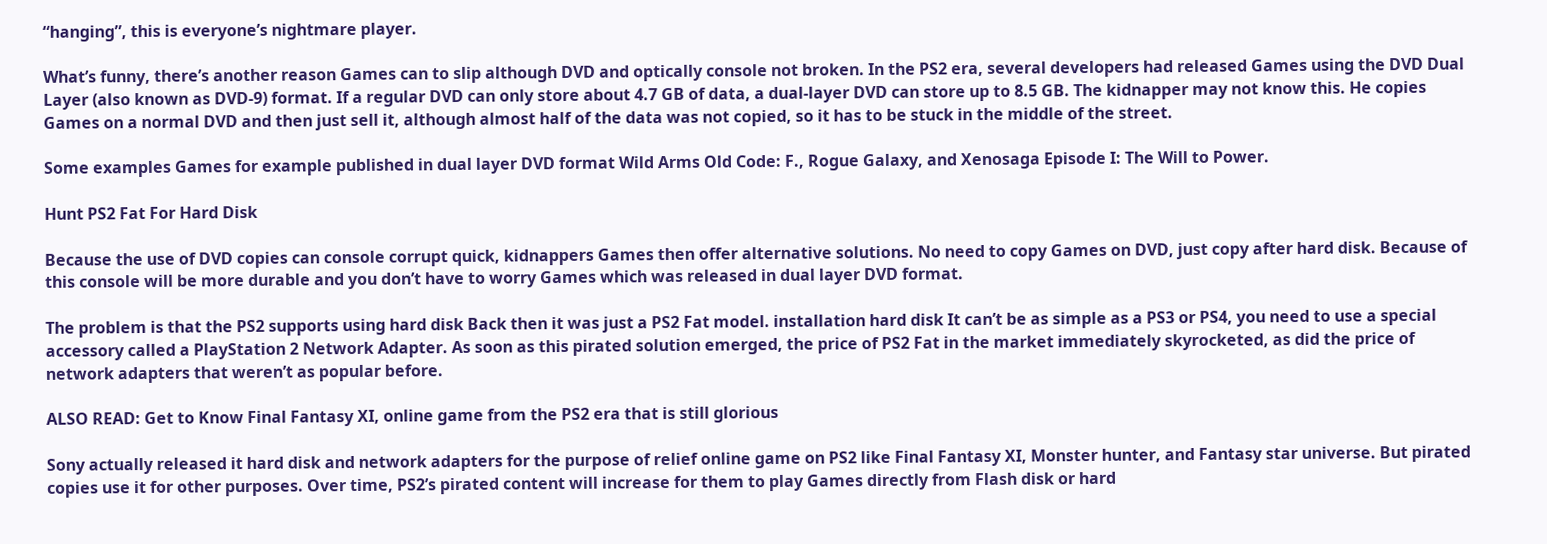“hanging”, this is everyone’s nightmare player.

What’s funny, there’s another reason Games can to slip although DVD and optically console not broken. In the PS2 era, several developers had released Games using the DVD Dual Layer (also known as DVD-9) format. If a regular DVD can only store about 4.7 GB of data, a dual-layer DVD can store up to 8.5 GB. The kidnapper may not know this. He copies Games on a normal DVD and then just sell it, although almost half of the data was not copied, so it has to be stuck in the middle of the street.

Some examples Games for example published in dual layer DVD format Wild Arms Old Code: F., Rogue Galaxy, and Xenosaga Episode I: The Will to Power.

Hunt PS2 Fat For Hard Disk

Because the use of DVD copies can console corrupt quick, kidnappers Games then offer alternative solutions. No need to copy Games on DVD, just copy after hard disk. Because of this console will be more durable and you don’t have to worry Games which was released in dual layer DVD format.

The problem is that the PS2 supports using hard disk Back then it was just a PS2 Fat model. installation hard disk It can’t be as simple as a PS3 or PS4, you need to use a special accessory called a PlayStation 2 Network Adapter. As soon as this pirated solution emerged, the price of PS2 Fat in the market immediately skyrocketed, as did the price of network adapters that weren’t as popular before.

ALSO READ: Get to Know Final Fantasy XI, online game from the PS2 era that is still glorious

Sony actually released it hard disk and network adapters for the purpose of relief online game on PS2 like Final Fantasy XI, Monster hunter, and Fantasy star universe. But pirated copies use it for other purposes. Over time, PS2’s pirated content will increase for them to play Games directly from Flash disk or hard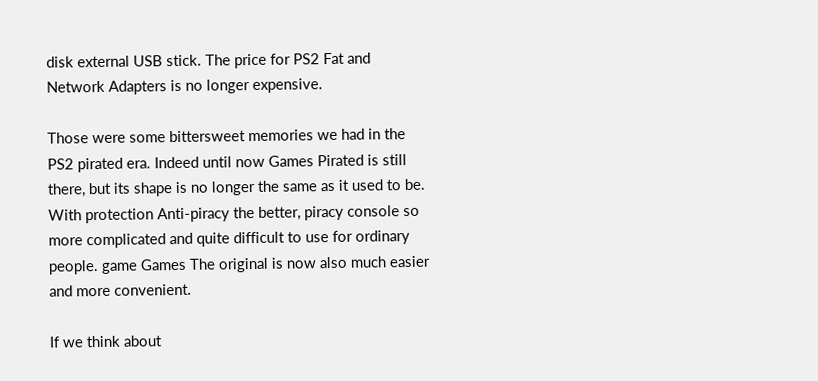disk external USB stick. The price for PS2 Fat and Network Adapters is no longer expensive.

Those were some bittersweet memories we had in the PS2 pirated era. Indeed until now Games Pirated is still there, but its shape is no longer the same as it used to be. With protection Anti-piracy the better, piracy console so more complicated and quite difficult to use for ordinary people. game Games The original is now also much easier and more convenient.

If we think about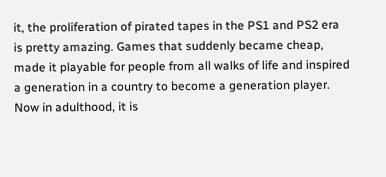it, the proliferation of pirated tapes in the PS1 and PS2 era is pretty amazing. Games that suddenly became cheap, made it playable for people from all walks of life and inspired a generation in a country to become a generation player. Now in adulthood, it is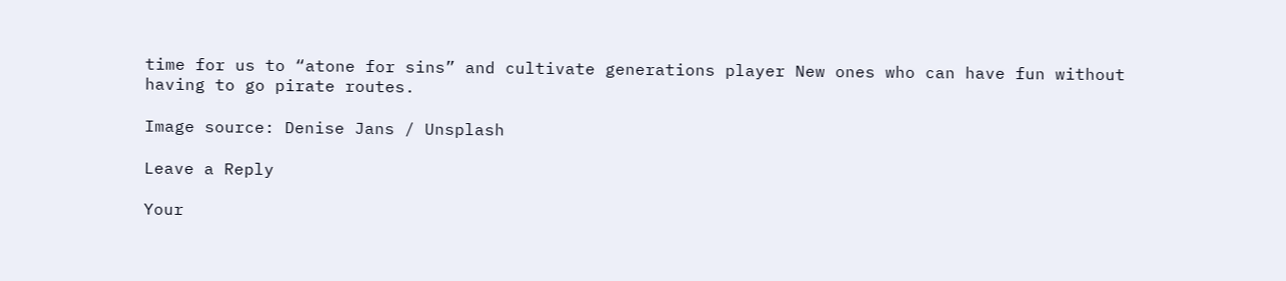time for us to “atone for sins” and cultivate generations player New ones who can have fun without having to go pirate routes.

Image source: Denise Jans / Unsplash

Leave a Reply

Your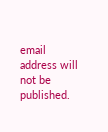email address will not be published.